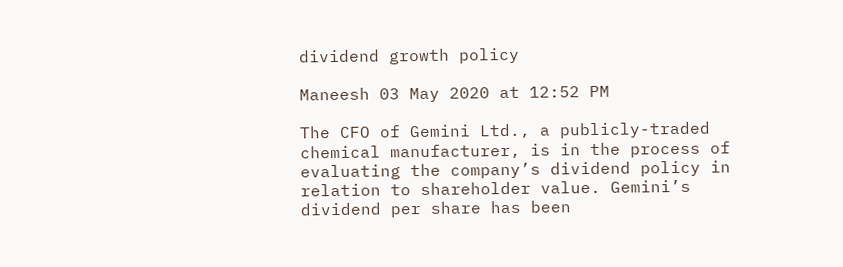dividend growth policy

Maneesh 03 May 2020 at 12:52 PM

The CFO of Gemini Ltd., a publicly-traded chemical manufacturer, is in the process of evaluating the company’s dividend policy in relation to shareholder value. Gemini’s dividend per share has been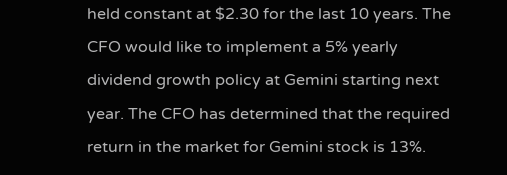held constant at $2.30 for the last 10 years. The CFO would like to implement a 5% yearly dividend growth policy at Gemini starting next year. The CFO has determined that the required return in the market for Gemini stock is 13%.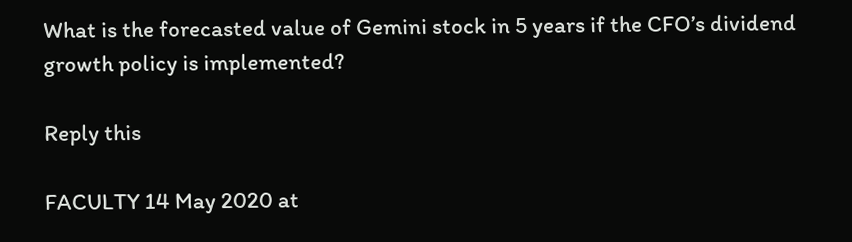What is the forecasted value of Gemini stock in 5 years if the CFO’s dividend growth policy is implemented?

Reply this

FACULTY 14 May 2020 at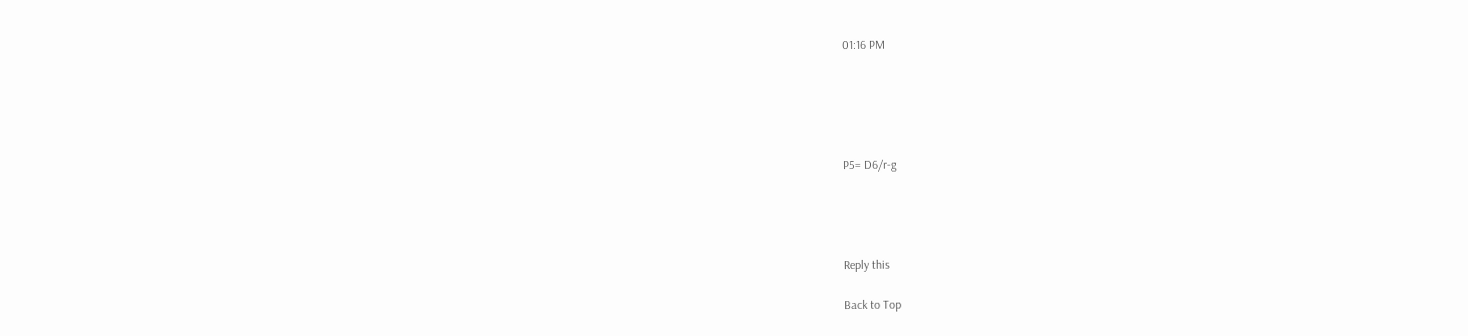01:16 PM





P5= D6/r-g




Reply this

Back to Top